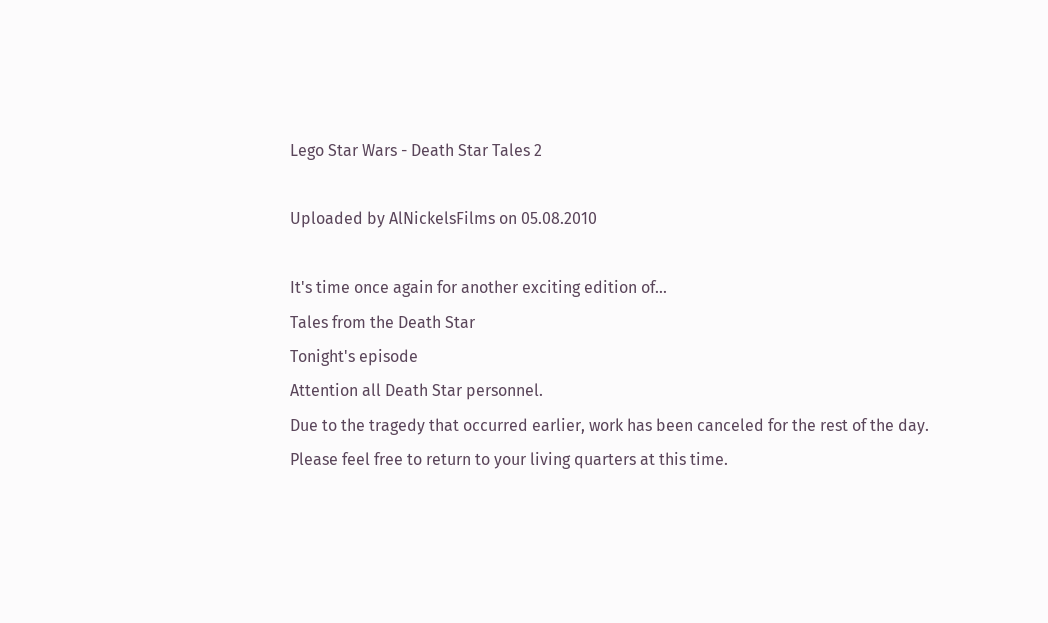Lego Star Wars - Death Star Tales 2

Uploaded by AlNickelsFilms on 05.08.2010

It's time once again for another exciting edition of...
Tales from the Death Star
Tonight's episode
Attention all Death Star personnel.
Due to the tragedy that occurred earlier, work has been canceled for the rest of the day.
Please feel free to return to your living quarters at this time.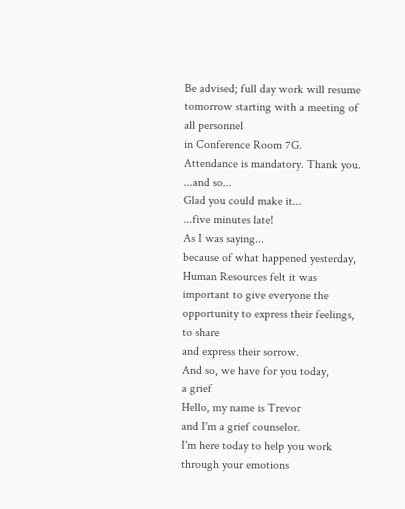Be advised; full day work will resume tomorrow starting with a meeting of all personnel
in Conference Room 7G.
Attendance is mandatory. Thank you.
...and so...
Glad you could make it...
...five minutes late!
As I was saying...
because of what happened yesterday, Human Resources felt it was important to give everyone the
opportunity to express their feelings, to share
and express their sorrow.
And so, we have for you today,
a grief
Hello, my name is Trevor
and I'm a grief counselor.
I'm here today to help you work through your emotions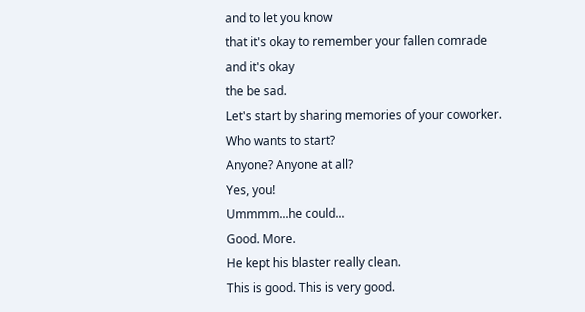and to let you know
that it's okay to remember your fallen comrade
and it's okay
the be sad.
Let's start by sharing memories of your coworker.
Who wants to start?
Anyone? Anyone at all?
Yes, you!
Ummmm...he could...
Good. More.
He kept his blaster really clean.
This is good. This is very good.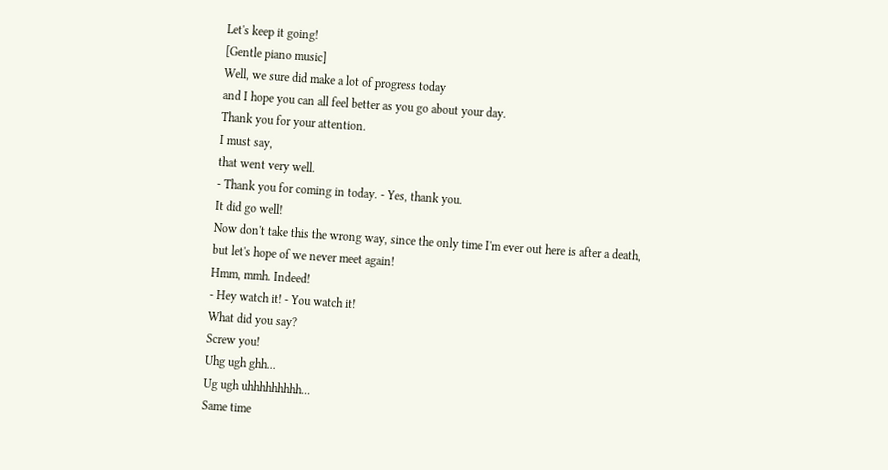Let's keep it going!
[Gentle piano music]
Well, we sure did make a lot of progress today
and I hope you can all feel better as you go about your day.
Thank you for your attention.
I must say,
that went very well.
- Thank you for coming in today. - Yes, thank you.
It did go well!
Now don't take this the wrong way, since the only time I'm ever out here is after a death,
but let's hope of we never meet again!
Hmm, mmh. Indeed!
- Hey watch it! - You watch it!
What did you say?
Screw you!
Uhg ugh ghh...
Ug ugh uhhhhhhhhh...
Same time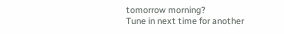tomorrow morning?
Tune in next time for another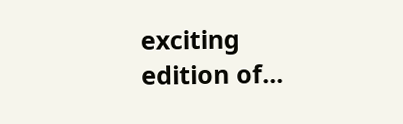exciting edition of...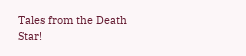Tales from the Death Star!